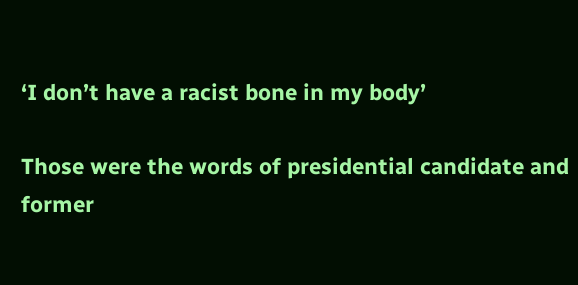‘I don’t have a racist bone in my body’

Those were the words of presidential candidate and former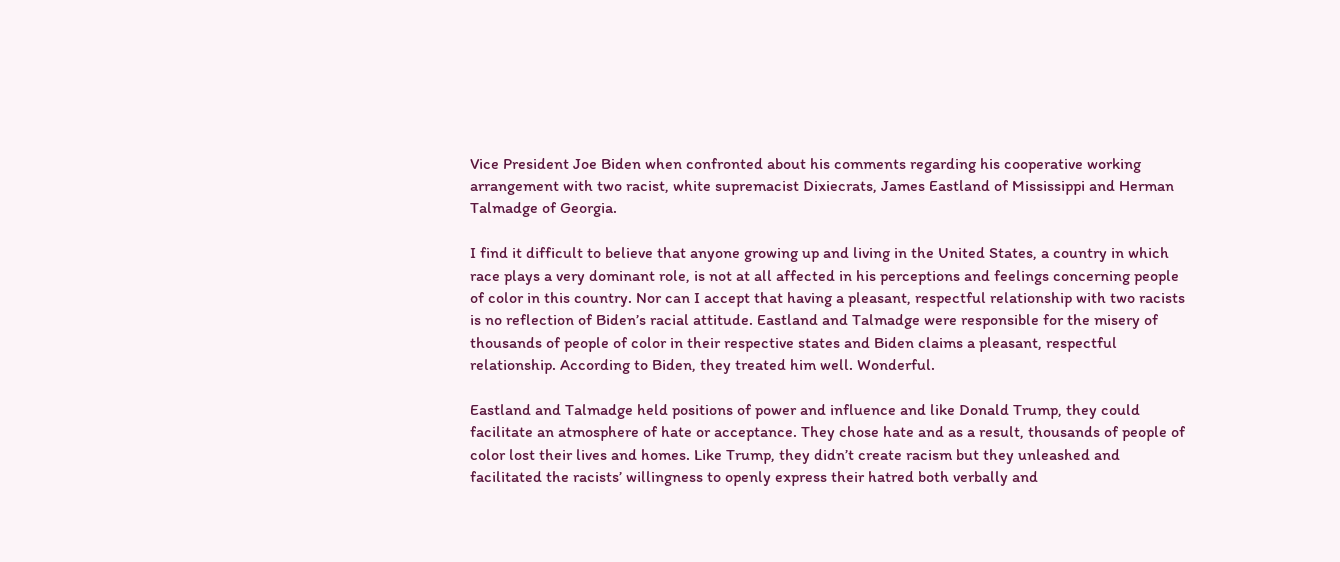Vice President Joe Biden when confronted about his comments regarding his cooperative working arrangement with two racist, white supremacist Dixiecrats, James Eastland of Mississippi and Herman Talmadge of Georgia.

I find it difficult to believe that anyone growing up and living in the United States, a country in which race plays a very dominant role, is not at all affected in his perceptions and feelings concerning people of color in this country. Nor can I accept that having a pleasant, respectful relationship with two racists is no reflection of Biden’s racial attitude. Eastland and Talmadge were responsible for the misery of thousands of people of color in their respective states and Biden claims a pleasant, respectful relationship. According to Biden, they treated him well. Wonderful.

Eastland and Talmadge held positions of power and influence and like Donald Trump, they could facilitate an atmosphere of hate or acceptance. They chose hate and as a result, thousands of people of color lost their lives and homes. Like Trump, they didn’t create racism but they unleashed and facilitated the racists’ willingness to openly express their hatred both verbally and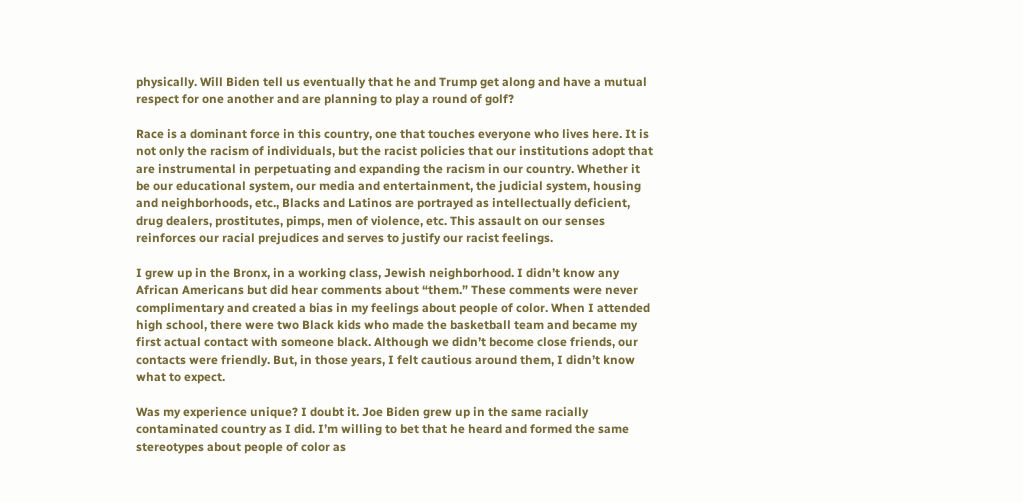physically. Will Biden tell us eventually that he and Trump get along and have a mutual respect for one another and are planning to play a round of golf?

Race is a dominant force in this country, one that touches everyone who lives here. It is not only the racism of individuals, but the racist policies that our institutions adopt that are instrumental in perpetuating and expanding the racism in our country. Whether it be our educational system, our media and entertainment, the judicial system, housing and neighborhoods, etc., Blacks and Latinos are portrayed as intellectually deficient, drug dealers, prostitutes, pimps, men of violence, etc. This assault on our senses reinforces our racial prejudices and serves to justify our racist feelings.

I grew up in the Bronx, in a working class, Jewish neighborhood. I didn’t know any African Americans but did hear comments about “them.” These comments were never complimentary and created a bias in my feelings about people of color. When I attended high school, there were two Black kids who made the basketball team and became my first actual contact with someone black. Although we didn’t become close friends, our contacts were friendly. But, in those years, I felt cautious around them, I didn’t know what to expect.

Was my experience unique? I doubt it. Joe Biden grew up in the same racially contaminated country as I did. I’m willing to bet that he heard and formed the same stereotypes about people of color as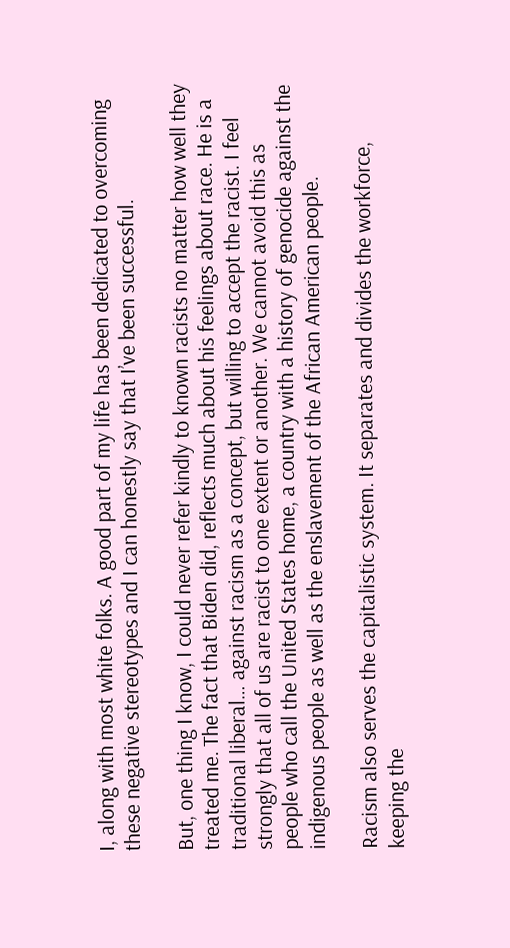I, along with most white folks. A good part of my life has been dedicated to overcoming these negative stereotypes and I can honestly say that I’ve been successful.

But, one thing I know, I could never refer kindly to known racists no matter how well they treated me. The fact that Biden did, reflects much about his feelings about race. He is a traditional liberal… against racism as a concept, but willing to accept the racist. I feel strongly that all of us are racist to one extent or another. We cannot avoid this as people who call the United States home, a country with a history of genocide against the indigenous people as well as the enslavement of the African American people.

Racism also serves the capitalistic system. It separates and divides the workforce, keeping the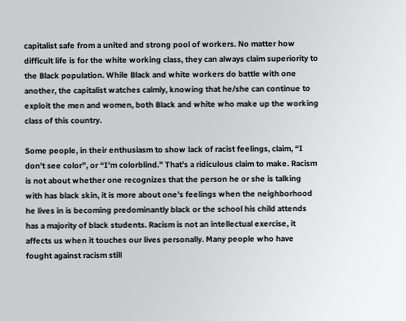capitalist safe from a united and strong pool of workers. No matter how difficult life is for the white working class, they can always claim superiority to the Black population. While Black and white workers do battle with one another, the capitalist watches calmly, knowing that he/she can continue to exploit the men and women, both Black and white who make up the working class of this country.

Some people, in their enthusiasm to show lack of racist feelings, claim, “I don’t see color”, or “I’m colorblind.” That’s a ridiculous claim to make. Racism is not about whether one recognizes that the person he or she is talking with has black skin, it is more about one’s feelings when the neighborhood he lives in is becoming predominantly black or the school his child attends has a majority of black students. Racism is not an intellectual exercise, it affects us when it touches our lives personally. Many people who have fought against racism still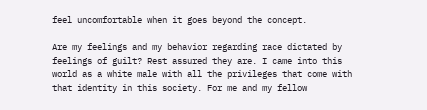feel uncomfortable when it goes beyond the concept.

Are my feelings and my behavior regarding race dictated by feelings of guilt? Rest assured they are. I came into this world as a white male with all the privileges that come with that identity in this society. For me and my fellow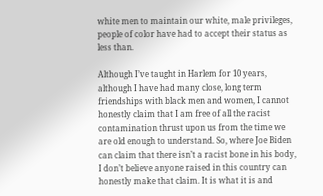white men to maintain our white, male privileges, people of color have had to accept their status as less than.

Although I’ve taught in Harlem for 10 years, although I have had many close, long term friendships with black men and women, I cannot honestly claim that I am free of all the racist contamination thrust upon us from the time we are old enough to understand. So, where Joe Biden can claim that there isn’t a racist bone in his body, I don’t believe anyone raised in this country can honestly make that claim. It is what it is and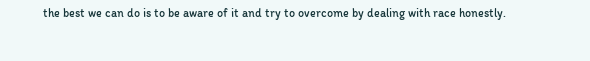the best we can do is to be aware of it and try to overcome by dealing with race honestly.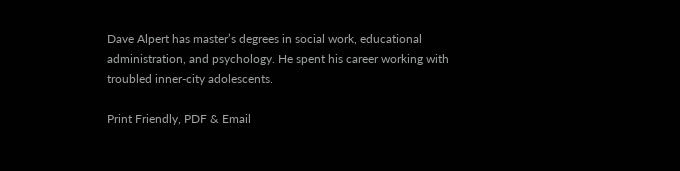Dave Alpert has master’s degrees in social work, educational administration, and psychology. He spent his career working with troubled inner-city adolescents.

Print Friendly, PDF & Email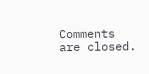Comments are closed.